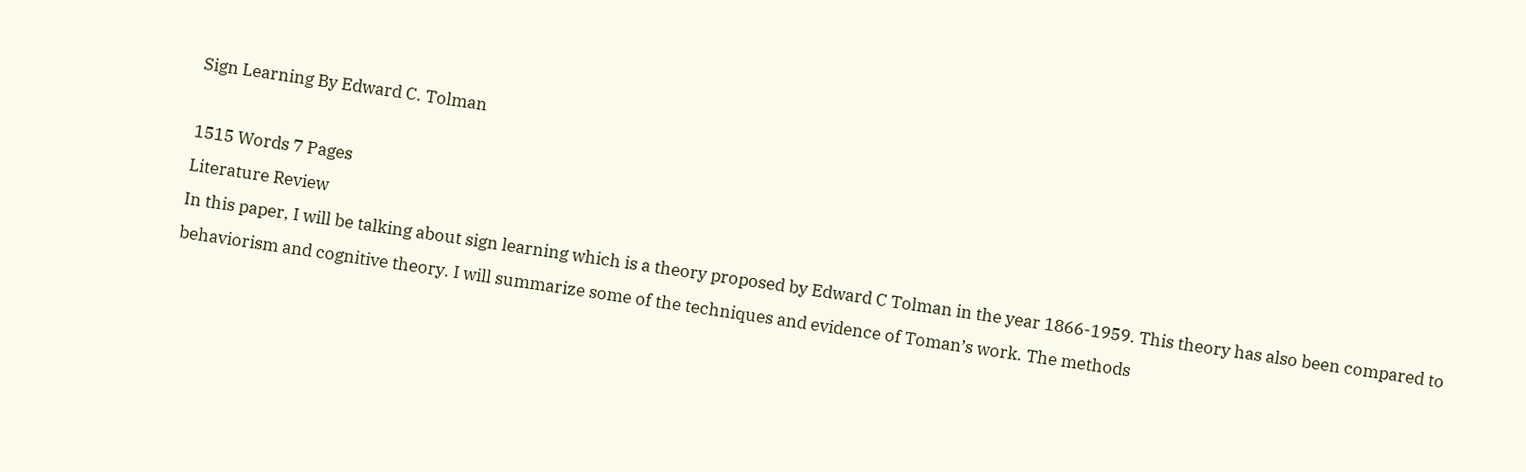Sign Learning By Edward C. Tolman

1515 Words 7 Pages
Literature Review
In this paper, I will be talking about sign learning which is a theory proposed by Edward C Tolman in the year 1866-1959. This theory has also been compared to behaviorism and cognitive theory. I will summarize some of the techniques and evidence of Toman’s work. The methods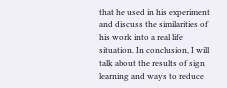that he used in his experiment and discuss the similarities of his work into a real life situation. In conclusion, I will talk about the results of sign learning and ways to reduce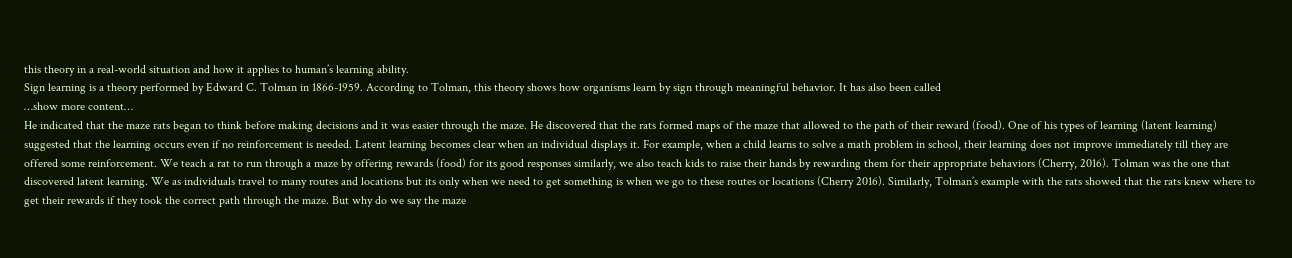this theory in a real-world situation and how it applies to human’s learning ability.
Sign learning is a theory performed by Edward C. Tolman in 1866-1959. According to Tolman, this theory shows how organisms learn by sign through meaningful behavior. It has also been called
…show more content…
He indicated that the maze rats began to think before making decisions and it was easier through the maze. He discovered that the rats formed maps of the maze that allowed to the path of their reward (food). One of his types of learning (latent learning) suggested that the learning occurs even if no reinforcement is needed. Latent learning becomes clear when an individual displays it. For example, when a child learns to solve a math problem in school, their learning does not improve immediately till they are offered some reinforcement. We teach a rat to run through a maze by offering rewards (food) for its good responses similarly, we also teach kids to raise their hands by rewarding them for their appropriate behaviors (Cherry, 2016). Tolman was the one that discovered latent learning. We as individuals travel to many routes and locations but its only when we need to get something is when we go to these routes or locations (Cherry 2016). Similarly, Tolman’s example with the rats showed that the rats knew where to get their rewards if they took the correct path through the maze. But why do we say the maze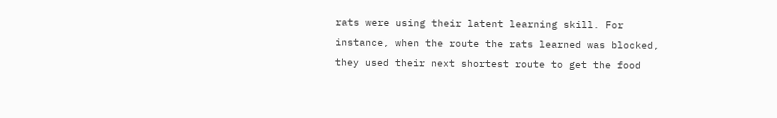rats were using their latent learning skill. For instance, when the route the rats learned was blocked, they used their next shortest route to get the food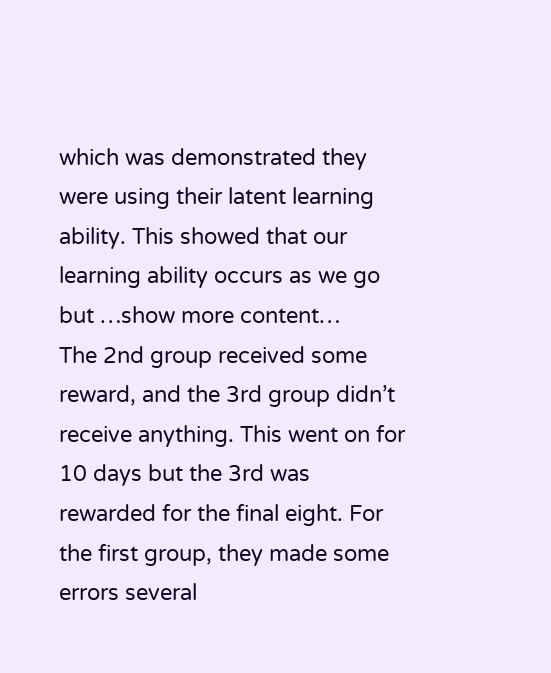which was demonstrated they were using their latent learning ability. This showed that our learning ability occurs as we go but …show more content…
The 2nd group received some reward, and the 3rd group didn’t receive anything. This went on for 10 days but the 3rd was rewarded for the final eight. For the first group, they made some errors several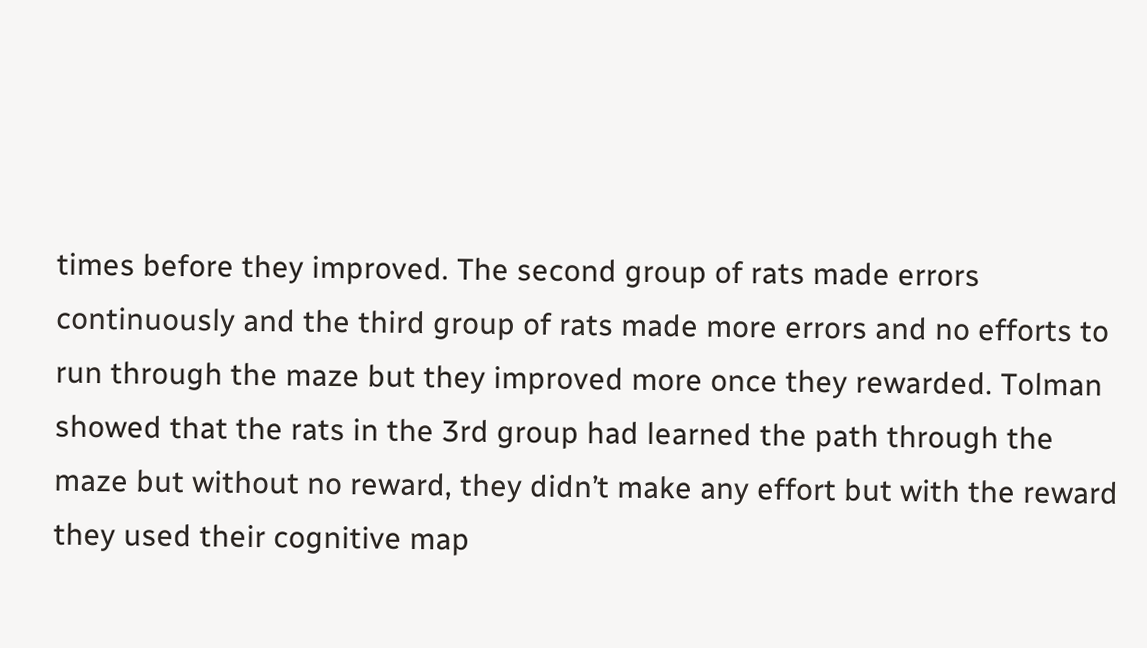times before they improved. The second group of rats made errors continuously and the third group of rats made more errors and no efforts to run through the maze but they improved more once they rewarded. Tolman showed that the rats in the 3rd group had learned the path through the maze but without no reward, they didn’t make any effort but with the reward they used their cognitive map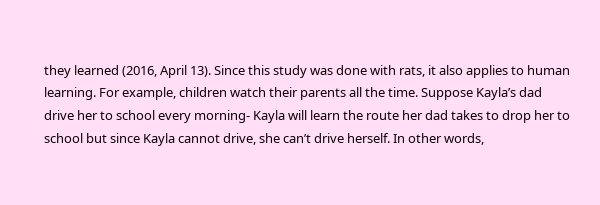they learned (2016, April 13). Since this study was done with rats, it also applies to human learning. For example, children watch their parents all the time. Suppose Kayla’s dad drive her to school every morning- Kayla will learn the route her dad takes to drop her to school but since Kayla cannot drive, she can’t drive herself. In other words,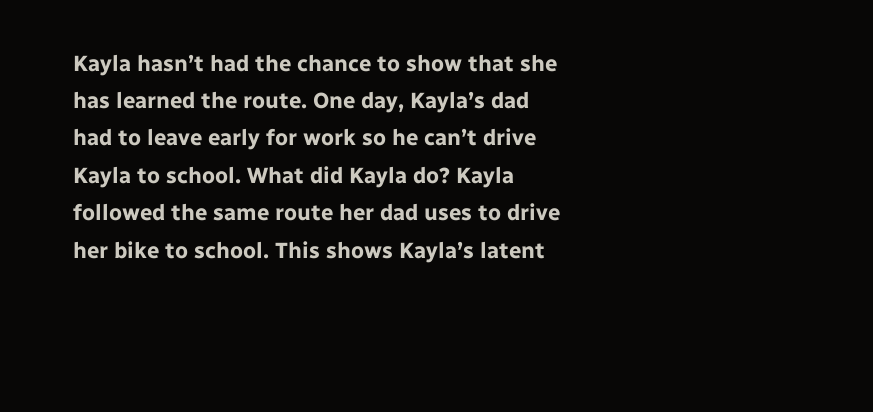Kayla hasn’t had the chance to show that she has learned the route. One day, Kayla’s dad had to leave early for work so he can’t drive Kayla to school. What did Kayla do? Kayla followed the same route her dad uses to drive her bike to school. This shows Kayla’s latent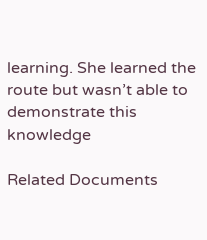learning. She learned the route but wasn’t able to demonstrate this knowledge

Related Documents